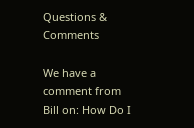Questions & Comments

We have a comment from Bill on: How Do I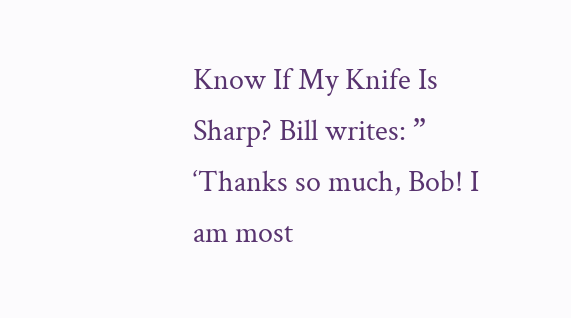Know If My Knife Is Sharp? Bill writes: ” ‘Thanks so much, Bob! I am most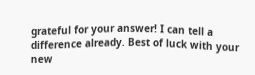grateful for your answer! I can tell a difference already. Best of luck with your new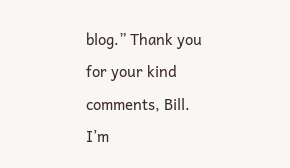blog.” Thank you for your kind comments, Bill.  I’m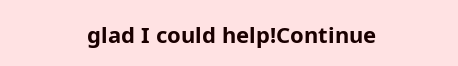glad I could help!Continue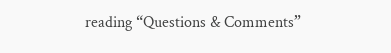reading “Questions & Comments”